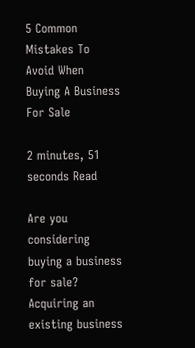5 Common Mistakes To Avoid When Buying A Business For Sale

2 minutes, 51 seconds Read

Are you considering buying a business for sale? Acquiring an existing business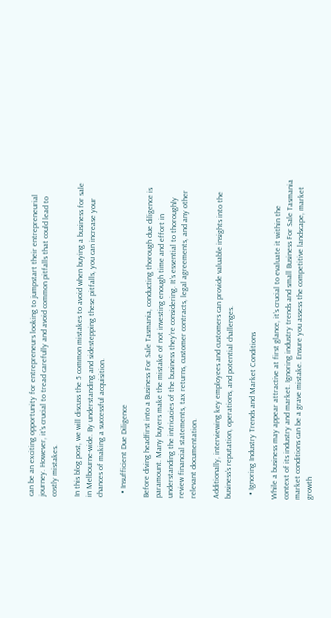can be an exciting opportunity for entrepreneurs looking to jumpstart their entrepreneurial journey. However, it’s crucial to tread carefully and avoid common pitfalls that could lead to costly mistakes.

In this blog post, we will discuss the 5 common mistakes to avoid when buying a business for sale in Melbourne-wide. By understanding and sidestepping these pitfalls, you can increase your chances of making a successful acquisition.

  • Insufficient Due Diligence

Before diving headfirst into a Business For Sale Tasmania, conducting thorough due diligence is paramount. Many buyers make the mistake of not investing enough time and effort in understanding the intricacies of the business they’re considering. It’s essential to thoroughly review financial statements, tax returns, customer contracts, legal agreements, and any other relevant documentation.

Additionally, interviewing key employees and customers can provide valuable insights into the business’s reputation, operations, and potential challenges.

  • Ignoring Industry Trends and Market Conditions

While a business may appear attractive at first glance, it’s crucial to evaluate it within the context of its industry and market. Ignoring industry trends and small Business For Sale Tasmania market conditions can be a grave mistake. Ensure you assess the competitive landscape, market growth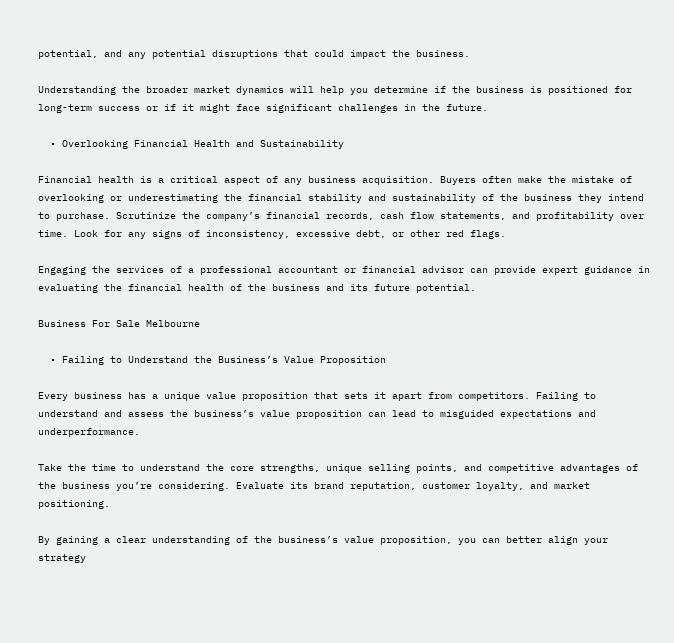potential, and any potential disruptions that could impact the business.

Understanding the broader market dynamics will help you determine if the business is positioned for long-term success or if it might face significant challenges in the future.

  • Overlooking Financial Health and Sustainability

Financial health is a critical aspect of any business acquisition. Buyers often make the mistake of overlooking or underestimating the financial stability and sustainability of the business they intend to purchase. Scrutinize the company’s financial records, cash flow statements, and profitability over time. Look for any signs of inconsistency, excessive debt, or other red flags.

Engaging the services of a professional accountant or financial advisor can provide expert guidance in evaluating the financial health of the business and its future potential.

Business For Sale Melbourne

  • Failing to Understand the Business’s Value Proposition

Every business has a unique value proposition that sets it apart from competitors. Failing to understand and assess the business’s value proposition can lead to misguided expectations and underperformance.

Take the time to understand the core strengths, unique selling points, and competitive advantages of the business you’re considering. Evaluate its brand reputation, customer loyalty, and market positioning.

By gaining a clear understanding of the business’s value proposition, you can better align your strategy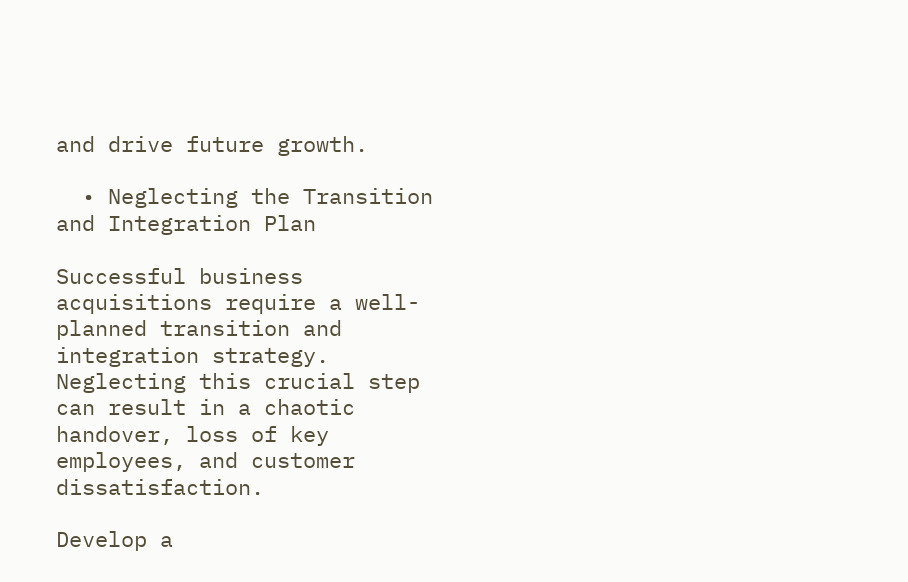and drive future growth.

  • Neglecting the Transition and Integration Plan

Successful business acquisitions require a well-planned transition and integration strategy. Neglecting this crucial step can result in a chaotic handover, loss of key employees, and customer dissatisfaction.

Develop a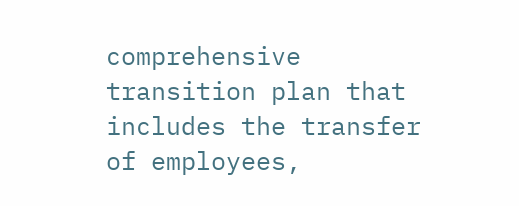comprehensive transition plan that includes the transfer of employees,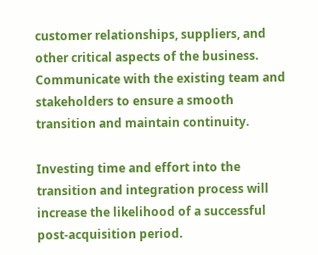customer relationships, suppliers, and other critical aspects of the business. Communicate with the existing team and stakeholders to ensure a smooth transition and maintain continuity.

Investing time and effort into the transition and integration process will increase the likelihood of a successful post-acquisition period.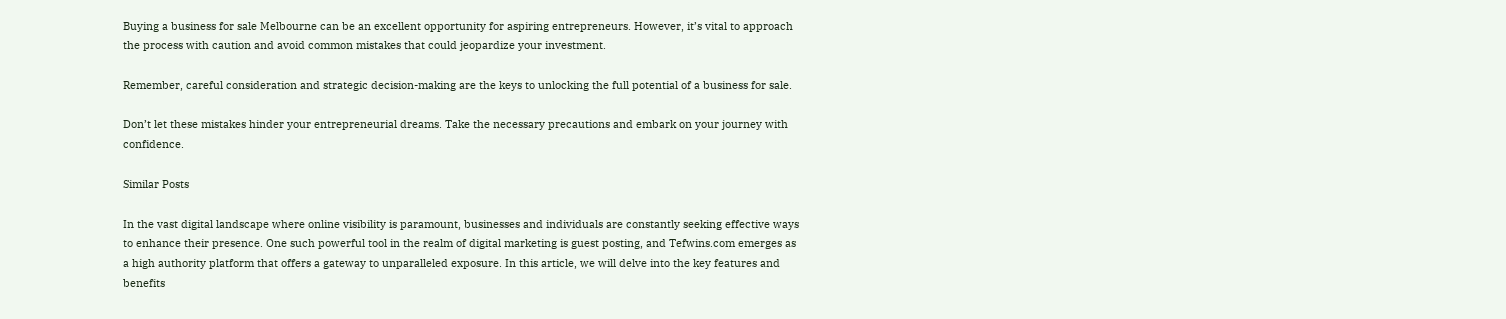Buying a business for sale Melbourne can be an excellent opportunity for aspiring entrepreneurs. However, it’s vital to approach the process with caution and avoid common mistakes that could jeopardize your investment.

Remember, careful consideration and strategic decision-making are the keys to unlocking the full potential of a business for sale.

Don’t let these mistakes hinder your entrepreneurial dreams. Take the necessary precautions and embark on your journey with confidence.

Similar Posts

In the vast digital landscape where online visibility is paramount, businesses and individuals are constantly seeking effective ways to enhance their presence. One such powerful tool in the realm of digital marketing is guest posting, and Tefwins.com emerges as a high authority platform that offers a gateway to unparalleled exposure. In this article, we will delve into the key features and benefits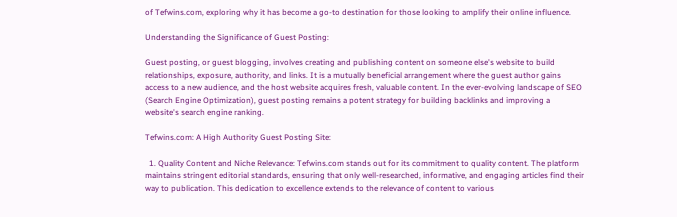of Tefwins.com, exploring why it has become a go-to destination for those looking to amplify their online influence.

Understanding the Significance of Guest Posting:

Guest posting, or guest blogging, involves creating and publishing content on someone else's website to build relationships, exposure, authority, and links. It is a mutually beneficial arrangement where the guest author gains access to a new audience, and the host website acquires fresh, valuable content. In the ever-evolving landscape of SEO (Search Engine Optimization), guest posting remains a potent strategy for building backlinks and improving a website's search engine ranking.

Tefwins.com: A High Authority Guest Posting Site:

  1. Quality Content and Niche Relevance: Tefwins.com stands out for its commitment to quality content. The platform maintains stringent editorial standards, ensuring that only well-researched, informative, and engaging articles find their way to publication. This dedication to excellence extends to the relevance of content to various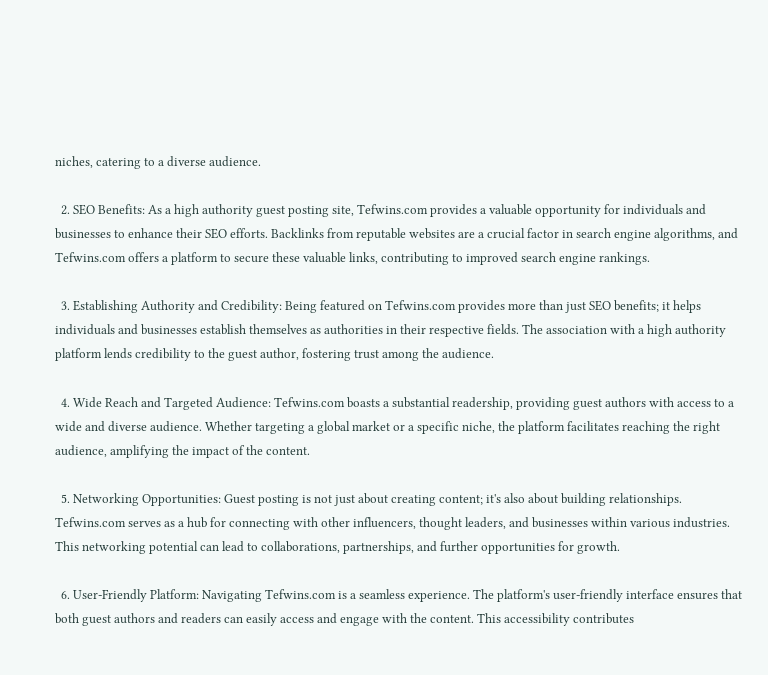niches, catering to a diverse audience.

  2. SEO Benefits: As a high authority guest posting site, Tefwins.com provides a valuable opportunity for individuals and businesses to enhance their SEO efforts. Backlinks from reputable websites are a crucial factor in search engine algorithms, and Tefwins.com offers a platform to secure these valuable links, contributing to improved search engine rankings.

  3. Establishing Authority and Credibility: Being featured on Tefwins.com provides more than just SEO benefits; it helps individuals and businesses establish themselves as authorities in their respective fields. The association with a high authority platform lends credibility to the guest author, fostering trust among the audience.

  4. Wide Reach and Targeted Audience: Tefwins.com boasts a substantial readership, providing guest authors with access to a wide and diverse audience. Whether targeting a global market or a specific niche, the platform facilitates reaching the right audience, amplifying the impact of the content.

  5. Networking Opportunities: Guest posting is not just about creating content; it's also about building relationships. Tefwins.com serves as a hub for connecting with other influencers, thought leaders, and businesses within various industries. This networking potential can lead to collaborations, partnerships, and further opportunities for growth.

  6. User-Friendly Platform: Navigating Tefwins.com is a seamless experience. The platform's user-friendly interface ensures that both guest authors and readers can easily access and engage with the content. This accessibility contributes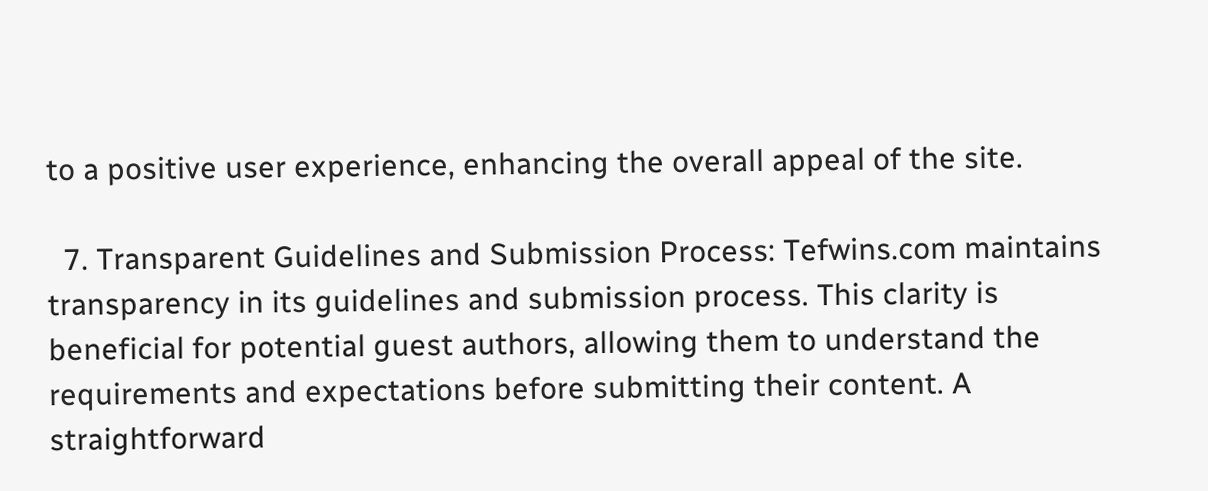to a positive user experience, enhancing the overall appeal of the site.

  7. Transparent Guidelines and Submission Process: Tefwins.com maintains transparency in its guidelines and submission process. This clarity is beneficial for potential guest authors, allowing them to understand the requirements and expectations before submitting their content. A straightforward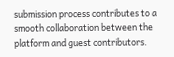submission process contributes to a smooth collaboration between the platform and guest contributors.